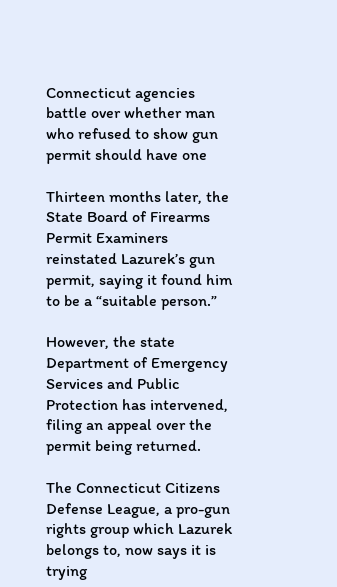Connecticut agencies battle over whether man who refused to show gun permit should have one

Thirteen months later, the State Board of Firearms Permit Examiners reinstated Lazurek’s gun permit, saying it found him to be a “suitable person.”

However, the state Department of Emergency Services and Public Protection has intervened, filing an appeal over the permit being returned.

The Connecticut Citizens Defense League, a pro-gun rights group which Lazurek belongs to, now says it is trying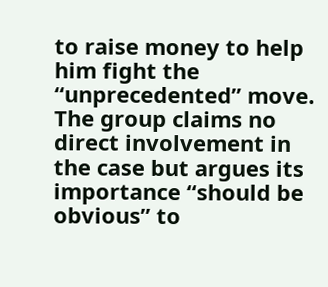to raise money to help him fight the “unprecedented” move. The group claims no direct involvement in the case but argues its importance “should be obvious” to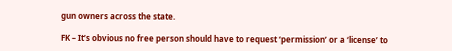gun owners across the state.

FK – It’s obvious no free person should have to request ‘permission’ or a ‘license’ to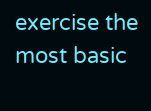exercise the most basic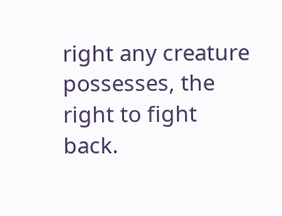right any creature possesses, the right to fight back.